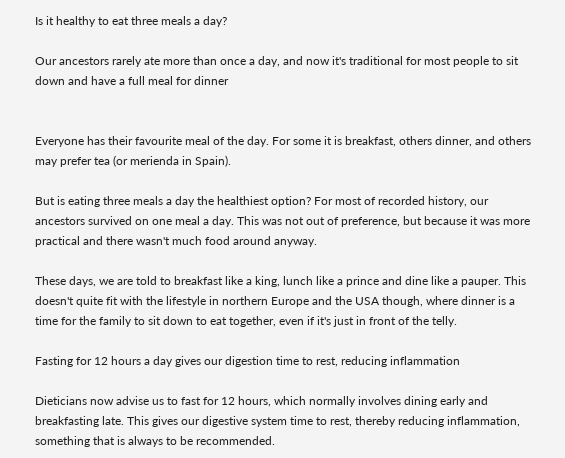Is it healthy to eat three meals a day?

Our ancestors rarely ate more than once a day, and now it's traditional for most people to sit down and have a full meal for dinner


Everyone has their favourite meal of the day. For some it is breakfast, others dinner, and others may prefer tea (or merienda in Spain).

But is eating three meals a day the healthiest option? For most of recorded history, our ancestors survived on one meal a day. This was not out of preference, but because it was more practical and there wasn't much food around anyway.

These days, we are told to breakfast like a king, lunch like a prince and dine like a pauper. This doesn't quite fit with the lifestyle in northern Europe and the USA though, where dinner is a time for the family to sit down to eat together, even if it's just in front of the telly.

Fasting for 12 hours a day gives our digestion time to rest, reducing inflammation

Dieticians now advise us to fast for 12 hours, which normally involves dining early and breakfasting late. This gives our digestive system time to rest, thereby reducing inflammation, something that is always to be recommended.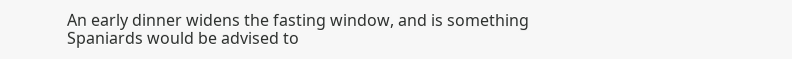An early dinner widens the fasting window, and is something Spaniards would be advised to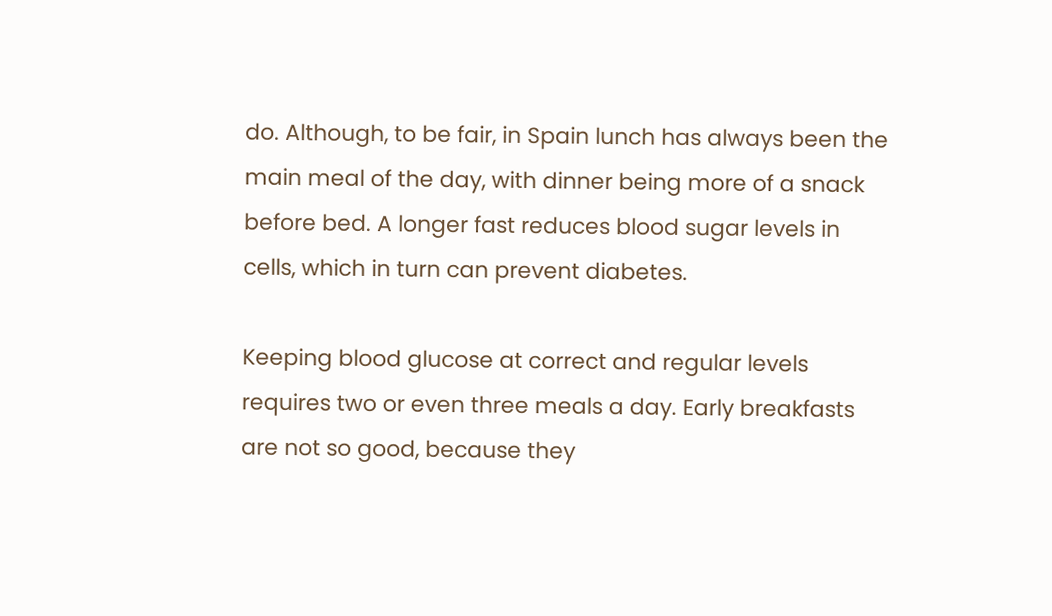do. Although, to be fair, in Spain lunch has always been the main meal of the day, with dinner being more of a snack before bed. A longer fast reduces blood sugar levels in cells, which in turn can prevent diabetes.

Keeping blood glucose at correct and regular levels requires two or even three meals a day. Early breakfasts are not so good, because they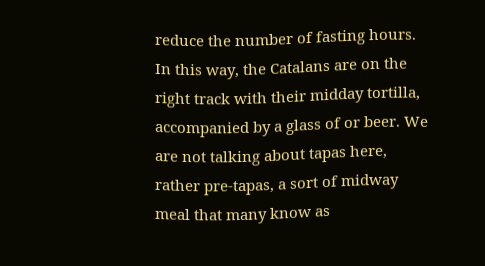reduce the number of fasting hours. In this way, the Catalans are on the right track with their midday tortilla, accompanied by a glass of or beer. We are not talking about tapas here, rather pre-tapas, a sort of midway meal that many know as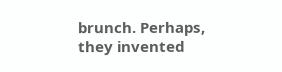brunch. Perhaps, they invented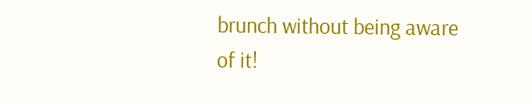brunch without being aware of it!